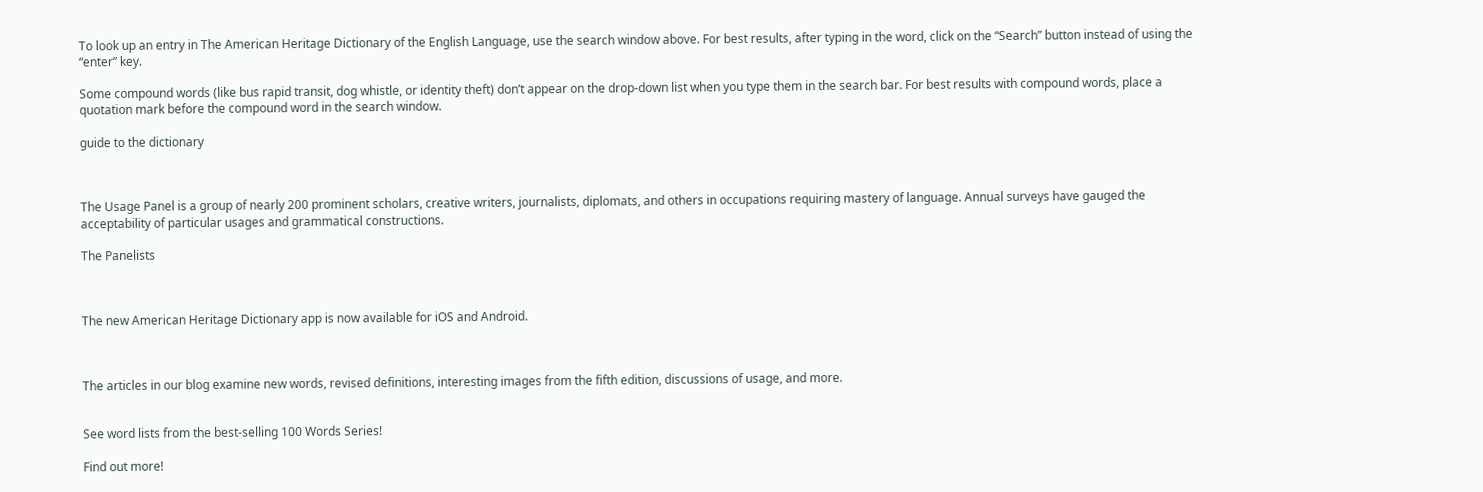To look up an entry in The American Heritage Dictionary of the English Language, use the search window above. For best results, after typing in the word, click on the “Search” button instead of using the “enter” key.

Some compound words (like bus rapid transit, dog whistle, or identity theft) don’t appear on the drop-down list when you type them in the search bar. For best results with compound words, place a quotation mark before the compound word in the search window.

guide to the dictionary



The Usage Panel is a group of nearly 200 prominent scholars, creative writers, journalists, diplomats, and others in occupations requiring mastery of language. Annual surveys have gauged the acceptability of particular usages and grammatical constructions.

The Panelists



The new American Heritage Dictionary app is now available for iOS and Android.



The articles in our blog examine new words, revised definitions, interesting images from the fifth edition, discussions of usage, and more.


See word lists from the best-selling 100 Words Series!

Find out more!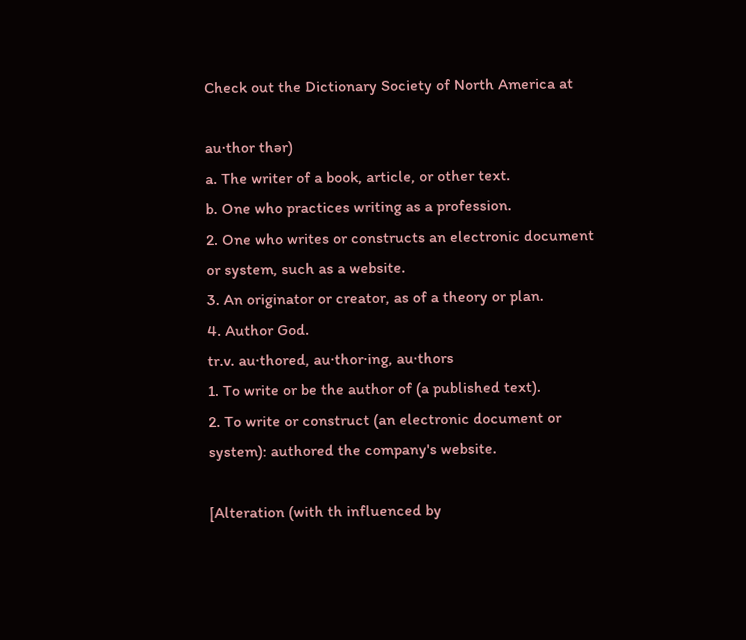Check out the Dictionary Society of North America at

au·thor thər)
a. The writer of a book, article, or other text.
b. One who practices writing as a profession.
2. One who writes or constructs an electronic document or system, such as a website.
3. An originator or creator, as of a theory or plan.
4. Author God.
tr.v. au·thored, au·thor·ing, au·thors
1. To write or be the author of (a published text).
2. To write or construct (an electronic document or system): authored the company's website.

[Alteration (with th influenced by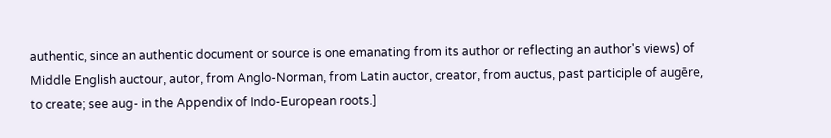authentic, since an authentic document or source is one emanating from its author or reflecting an author's views) of Middle English auctour, autor, from Anglo-Norman, from Latin auctor, creator, from auctus, past participle of augēre, to create; see aug- in the Appendix of Indo-European roots.]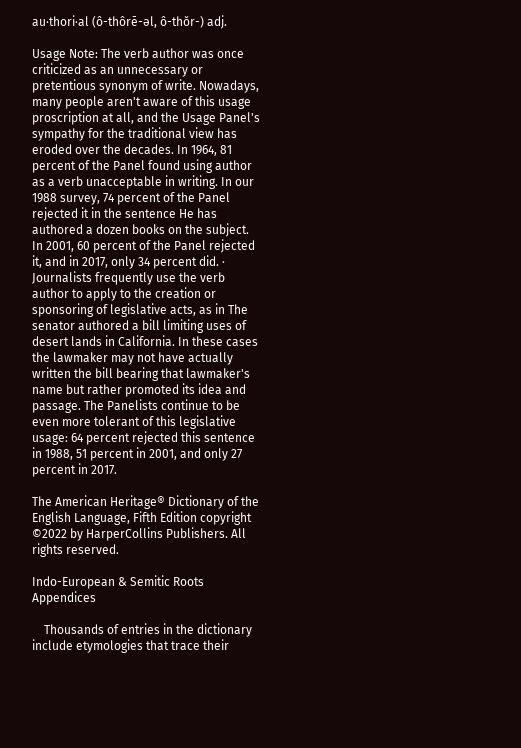au·thori·al (ô-thôrē-əl, ô-thŏr-) adj.

Usage Note: The verb author was once criticized as an unnecessary or pretentious synonym of write. Nowadays, many people aren't aware of this usage proscription at all, and the Usage Panel's sympathy for the traditional view has eroded over the decades. In 1964, 81 percent of the Panel found using author as a verb unacceptable in writing. In our 1988 survey, 74 percent of the Panel rejected it in the sentence He has authored a dozen books on the subject. In 2001, 60 percent of the Panel rejected it, and in 2017, only 34 percent did. · Journalists frequently use the verb author to apply to the creation or sponsoring of legislative acts, as in The senator authored a bill limiting uses of desert lands in California. In these cases the lawmaker may not have actually written the bill bearing that lawmaker's name but rather promoted its idea and passage. The Panelists continue to be even more tolerant of this legislative usage: 64 percent rejected this sentence in 1988, 51 percent in 2001, and only 27 percent in 2017.

The American Heritage® Dictionary of the English Language, Fifth Edition copyright ©2022 by HarperCollins Publishers. All rights reserved.

Indo-European & Semitic Roots Appendices

    Thousands of entries in the dictionary include etymologies that trace their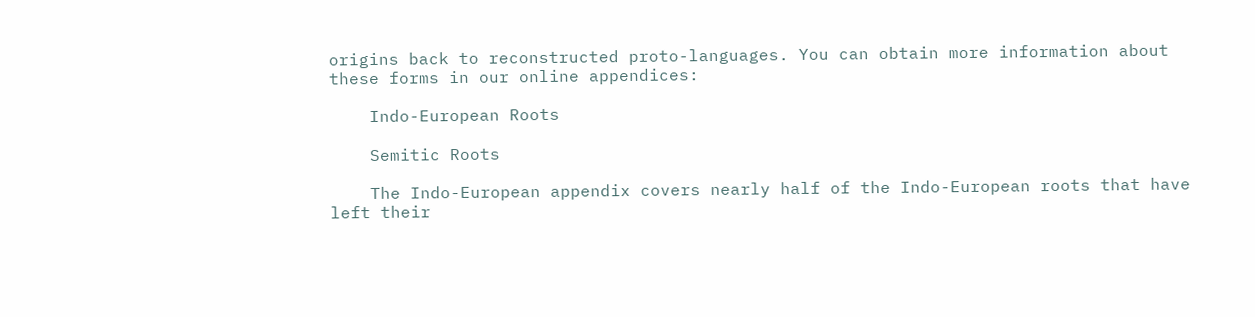origins back to reconstructed proto-languages. You can obtain more information about these forms in our online appendices:

    Indo-European Roots

    Semitic Roots

    The Indo-European appendix covers nearly half of the Indo-European roots that have left their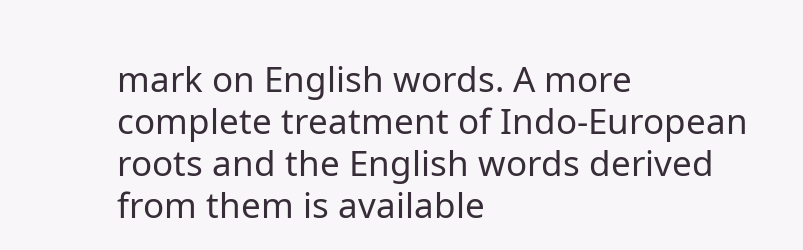mark on English words. A more complete treatment of Indo-European roots and the English words derived from them is available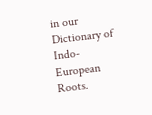in our Dictionary of Indo-European Roots.